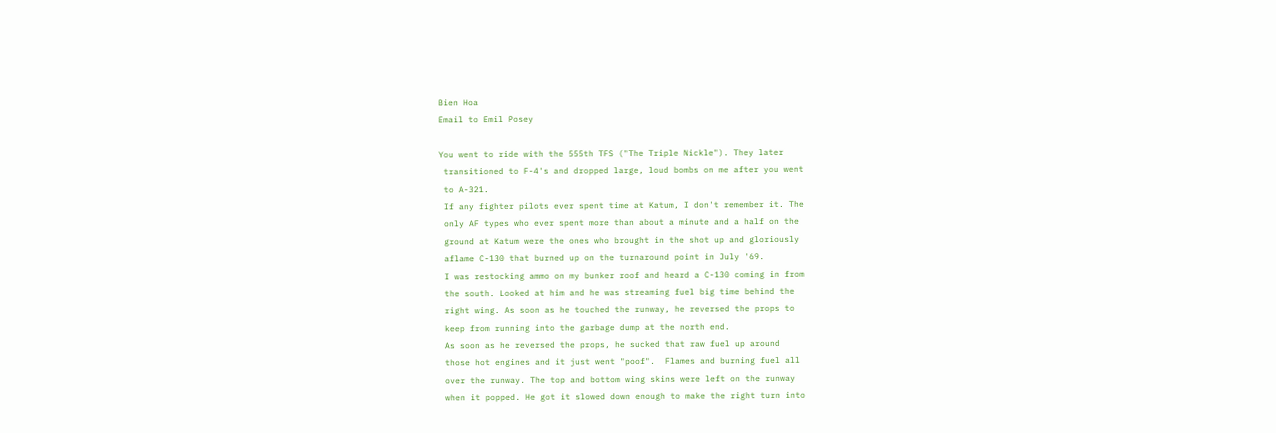Bien Hoa
Email to Emil Posey

You went to ride with the 555th TFS ("The Triple Nickle"). They later
 transitioned to F-4's and dropped large, loud bombs on me after you went
 to A-321.
 If any fighter pilots ever spent time at Katum, I don't remember it. The
 only AF types who ever spent more than about a minute and a half on the
 ground at Katum were the ones who brought in the shot up and gloriously
 aflame C-130 that burned up on the turnaround point in July '69.
 I was restocking ammo on my bunker roof and heard a C-130 coming in from
 the south. Looked at him and he was streaming fuel big time behind the
 right wing. As soon as he touched the runway, he reversed the props to
 keep from running into the garbage dump at the north end.
 As soon as he reversed the props, he sucked that raw fuel up around
 those hot engines and it just went "poof".  Flames and burning fuel all
 over the runway. The top and bottom wing skins were left on the runway
 when it popped. He got it slowed down enough to make the right turn into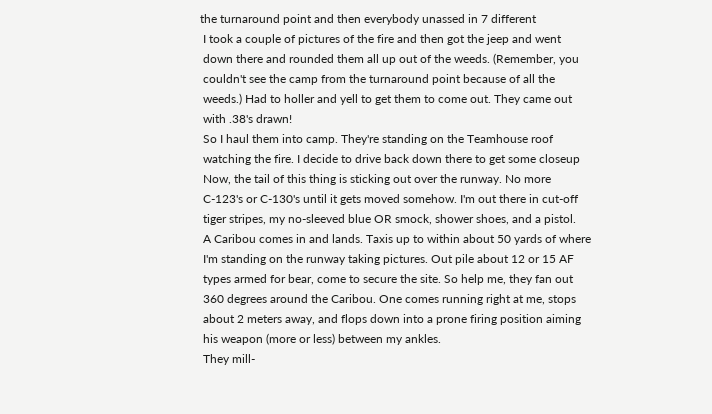the turnaround point and then everybody unassed in 7 different
 I took a couple of pictures of the fire and then got the jeep and went
 down there and rounded them all up out of the weeds. (Remember, you
 couldn't see the camp from the turnaround point because of all the
 weeds.) Had to holler and yell to get them to come out. They came out
 with .38's drawn!
 So I haul them into camp. They're standing on the Teamhouse roof
 watching the fire. I decide to drive back down there to get some closeup
 Now, the tail of this thing is sticking out over the runway. No more
 C-123's or C-130's until it gets moved somehow. I'm out there in cut-off
 tiger stripes, my no-sleeved blue OR smock, shower shoes, and a pistol.
 A Caribou comes in and lands. Taxis up to within about 50 yards of where
 I'm standing on the runway taking pictures. Out pile about 12 or 15 AF
 types armed for bear, come to secure the site. So help me, they fan out
 360 degrees around the Caribou. One comes running right at me, stops
 about 2 meters away, and flops down into a prone firing position aiming
 his weapon (more or less) between my ankles.
 They mill-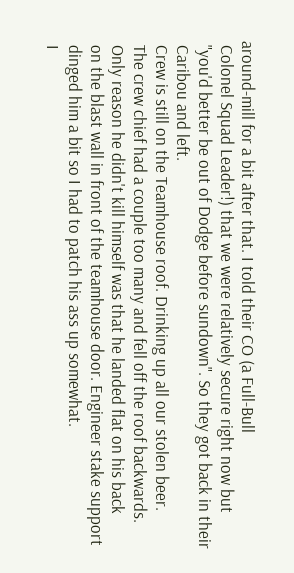around-mill for a bit after that. I told their CO (a Full-Bull
 Colonel Squad Leader!) that we were relatively secure right now but
 "you'd better be out of Dodge before sundown". So they got back in their
 Caribou and left.
 Crew is still on the Teamhouse roof. Drinking up all our stolen beer.
 The crew chief had a couple too many and fell off the roof backwards.
 Only reason he didn't kill himself was that he landed flat on his back
 on the blast wall in front of the teamhouse door. Engineer stake support
 dinged him a bit so I had to patch his ass up somewhat.
 I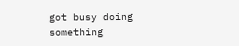got busy doing something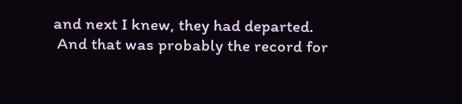and next I knew, they had departed.
 And that was probably the record for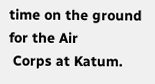time on the ground for the Air
 Corps at Katum.